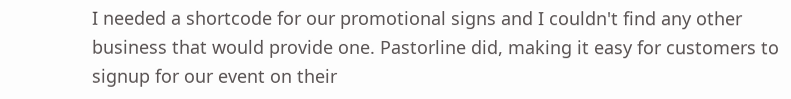I needed a shortcode for our promotional signs and I couldn't find any other business that would provide one. Pastorline did, making it easy for customers to signup for our event on their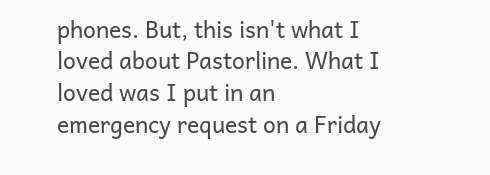phones. But, this isn't what I loved about Pastorline. What I loved was I put in an emergency request on a Friday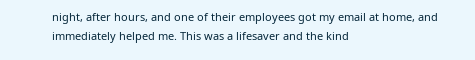night, after hours, and one of their employees got my email at home, and immediately helped me. This was a lifesaver and the kind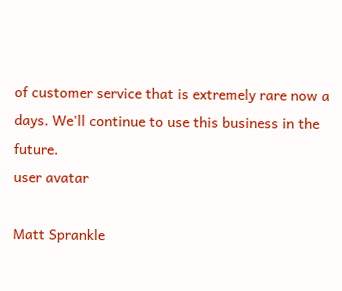of customer service that is extremely rare now a days. We'll continue to use this business in the future.
user avatar

Matt Sprankle